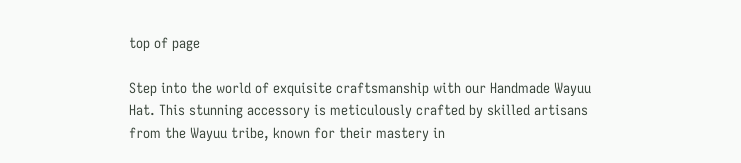top of page

Step into the world of exquisite craftsmanship with our Handmade Wayuu Hat. This stunning accessory is meticulously crafted by skilled artisans from the Wayuu tribe, known for their mastery in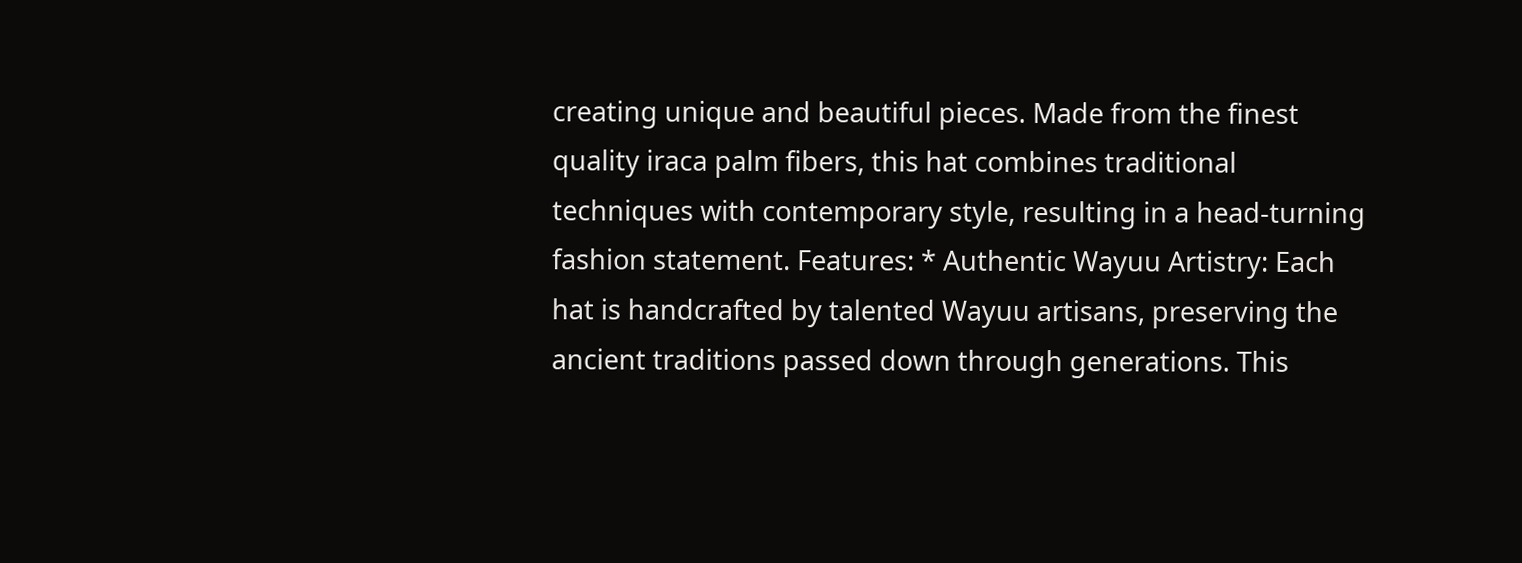creating unique and beautiful pieces. Made from the finest quality iraca palm fibers, this hat combines traditional techniques with contemporary style, resulting in a head-turning fashion statement. Features: * Authentic Wayuu Artistry: Each hat is handcrafted by talented Wayuu artisans, preserving the ancient traditions passed down through generations. This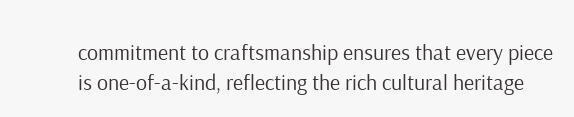commitment to craftsmanship ensures that every piece is one-of-a-kind, reflecting the rich cultural heritage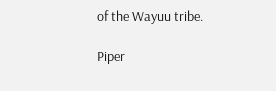of the Wayuu tribe.

Piper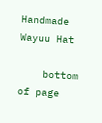Handmade Wayuu Hat

    bottom of page